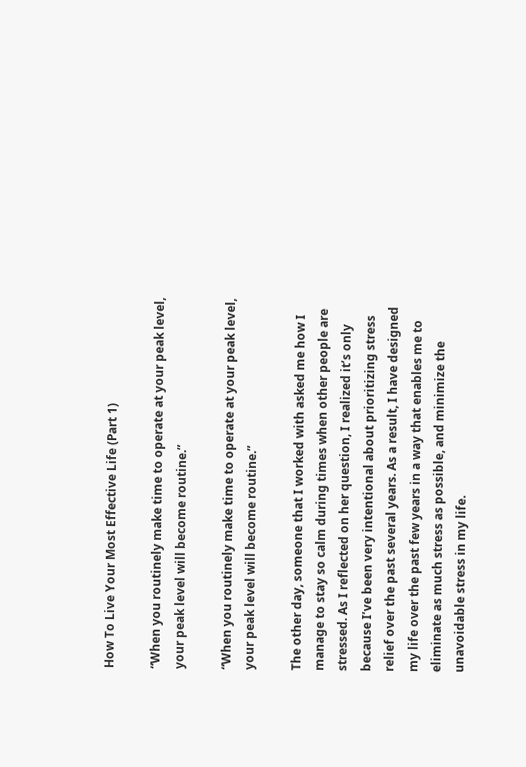How To Live Your Most Effective Life (Part 1)

“When you routinely make time to operate at your peak level, your peak level will become routine.”

“When you routinely make time to operate at your peak level, your peak level will become routine.”

The other day, someone that I worked with asked me how I manage to stay so calm during times when other people are stressed. As I reflected on her question, I realized it’s only because I’ve been very intentional about prioritizing stress relief over the past several years. As a result, I have designed my life over the past few years in a way that enables me to eliminate as much stress as possible, and minimize the unavoidable stress in my life.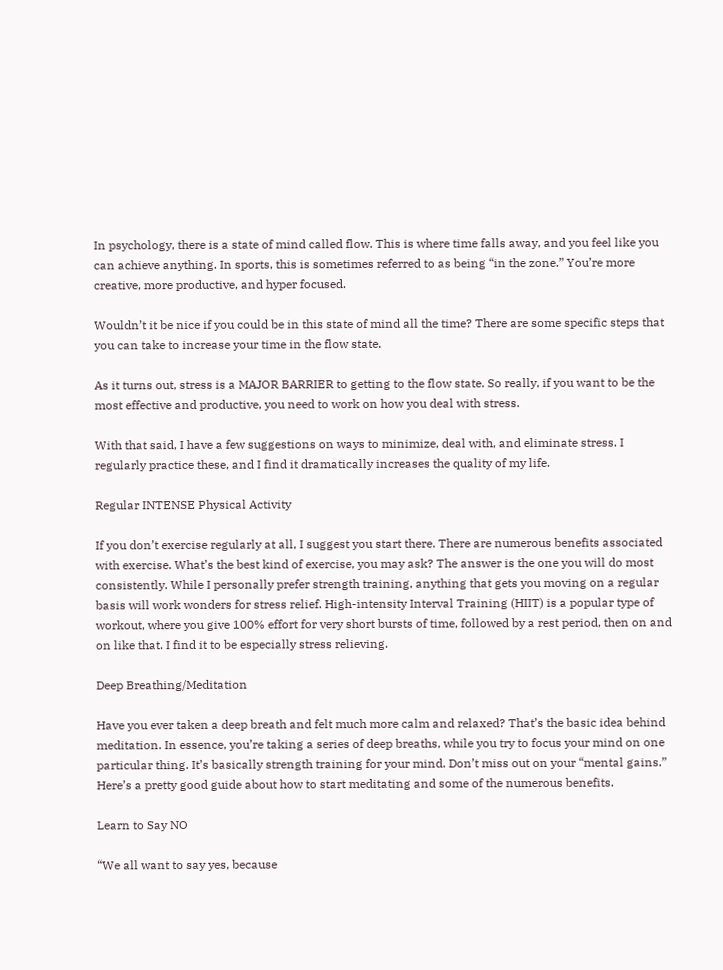In psychology, there is a state of mind called flow. This is where time falls away, and you feel like you can achieve anything. In sports, this is sometimes referred to as being “in the zone.” You’re more creative, more productive, and hyper focused.

Wouldn’t it be nice if you could be in this state of mind all the time? There are some specific steps that you can take to increase your time in the flow state.

As it turns out, stress is a MAJOR BARRIER to getting to the flow state. So really, if you want to be the most effective and productive, you need to work on how you deal with stress.

With that said, I have a few suggestions on ways to minimize, deal with, and eliminate stress. I regularly practice these, and I find it dramatically increases the quality of my life.

Regular INTENSE Physical Activity

If you don’t exercise regularly at all, I suggest you start there. There are numerous benefits associated with exercise. What’s the best kind of exercise, you may ask? The answer is the one you will do most consistently. While I personally prefer strength training, anything that gets you moving on a regular basis will work wonders for stress relief. High-intensity Interval Training (HIIT) is a popular type of workout, where you give 100% effort for very short bursts of time, followed by a rest period, then on and on like that. I find it to be especially stress relieving.

Deep Breathing/Meditation

Have you ever taken a deep breath and felt much more calm and relaxed? That’s the basic idea behind meditation. In essence, you’re taking a series of deep breaths, while you try to focus your mind on one particular thing. It’s basically strength training for your mind. Don’t miss out on your “mental gains.” Here’s a pretty good guide about how to start meditating and some of the numerous benefits.

Learn to Say NO

“We all want to say yes, because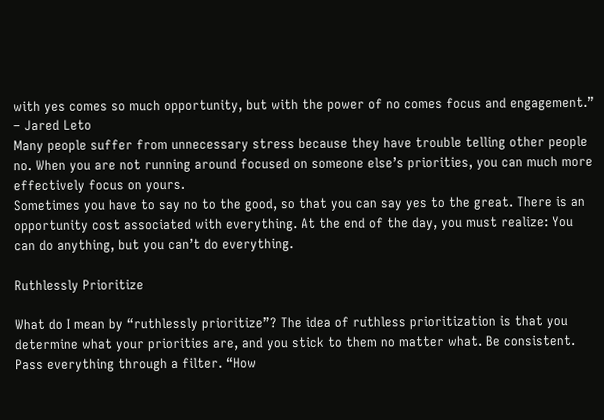with yes comes so much opportunity, but with the power of no comes focus and engagement.” – Jared Leto
Many people suffer from unnecessary stress because they have trouble telling other people no. When you are not running around focused on someone else’s priorities, you can much more effectively focus on yours.
Sometimes you have to say no to the good, so that you can say yes to the great. There is an opportunity cost associated with everything. At the end of the day, you must realize: You can do anything, but you can’t do everything.

Ruthlessly Prioritize

What do I mean by “ruthlessly prioritize”? The idea of ruthless prioritization is that you determine what your priorities are, and you stick to them no matter what. Be consistent. Pass everything through a filter. “How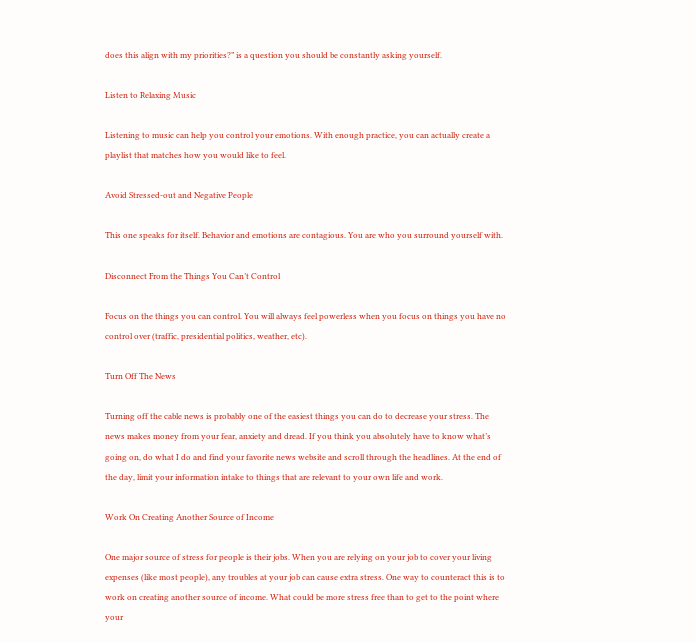does this align with my priorities?” is a question you should be constantly asking yourself.

Listen to Relaxing Music

Listening to music can help you control your emotions. With enough practice, you can actually create a playlist that matches how you would like to feel.

Avoid Stressed-out and Negative People

This one speaks for itself. Behavior and emotions are contagious. You are who you surround yourself with.

Disconnect From the Things You Can’t Control

Focus on the things you can control. You will always feel powerless when you focus on things you have no control over (traffic, presidential politics, weather, etc).

Turn Off The News

Turning off the cable news is probably one of the easiest things you can do to decrease your stress. The news makes money from your fear, anxiety and dread. If you think you absolutely have to know what’s going on, do what I do and find your favorite news website and scroll through the headlines. At the end of the day, limit your information intake to things that are relevant to your own life and work.

Work On Creating Another Source of Income

One major source of stress for people is their jobs. When you are relying on your job to cover your living expenses (like most people), any troubles at your job can cause extra stress. One way to counteract this is to work on creating another source of income. What could be more stress free than to get to the point where your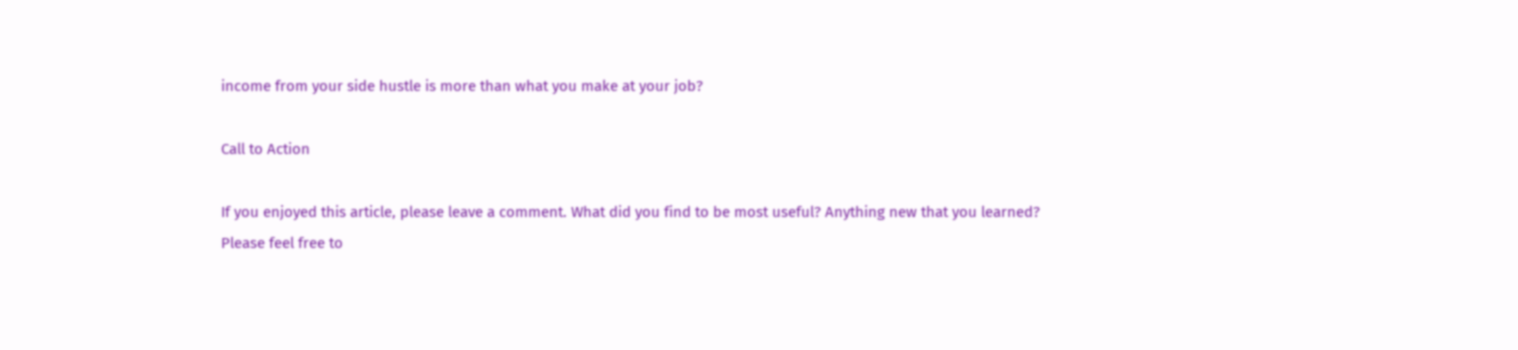income from your side hustle is more than what you make at your job?

Call to Action

If you enjoyed this article, please leave a comment. What did you find to be most useful? Anything new that you learned?
Please feel free to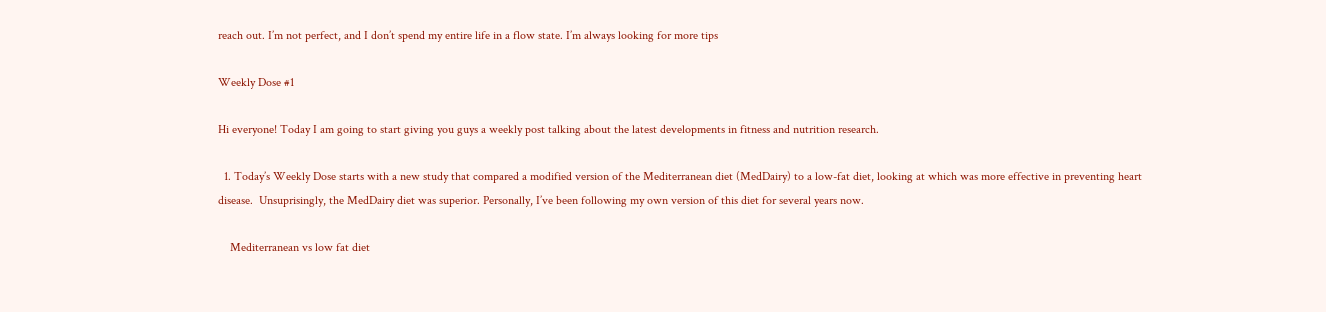reach out. I’m not perfect, and I don’t spend my entire life in a flow state. I’m always looking for more tips

Weekly Dose #1

Hi everyone! Today I am going to start giving you guys a weekly post talking about the latest developments in fitness and nutrition research.

  1. Today’s Weekly Dose starts with a new study that compared a modified version of the Mediterranean diet (MedDairy) to a low-fat diet, looking at which was more effective in preventing heart disease.  Unsuprisingly, the MedDairy diet was superior. Personally, I’ve been following my own version of this diet for several years now.

    Mediterranean vs low fat diet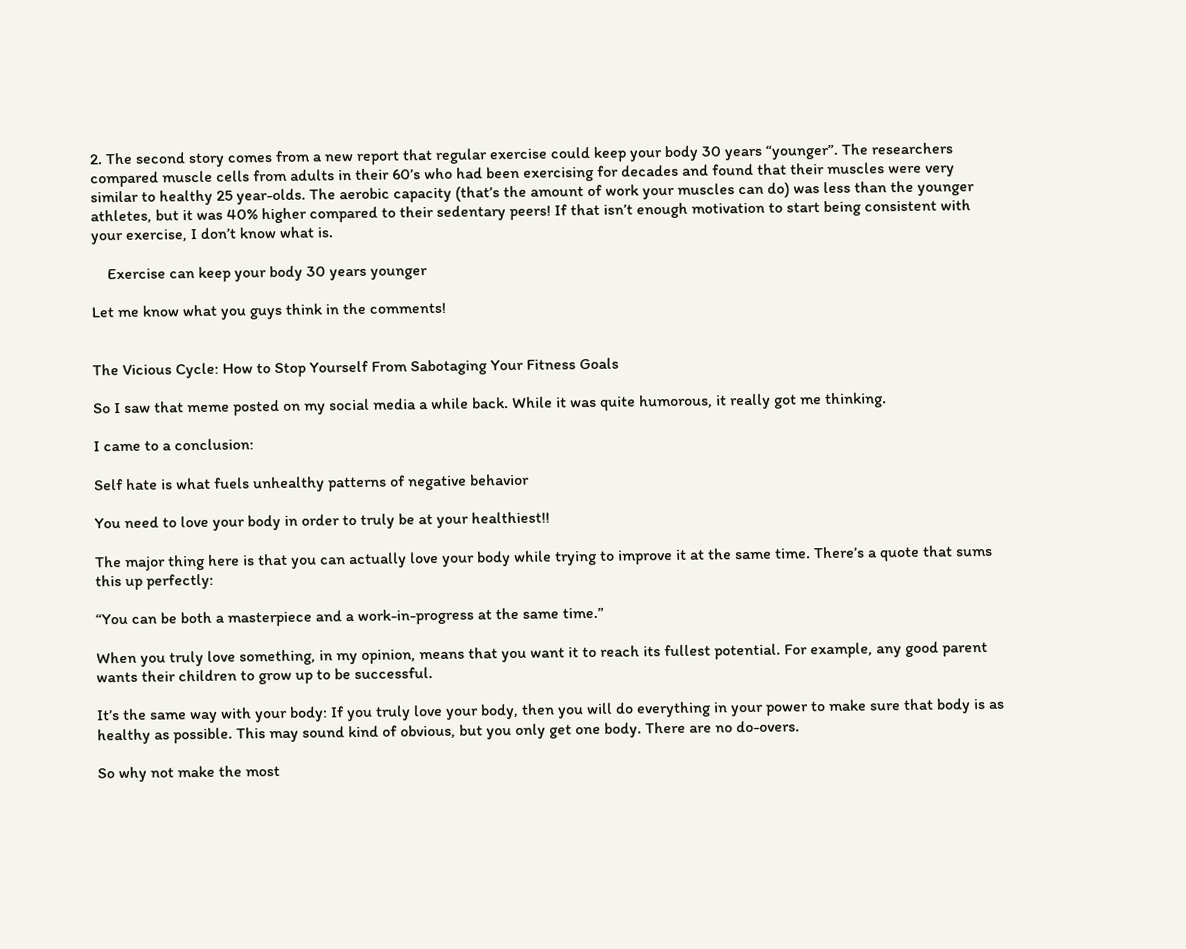2. The second story comes from a new report that regular exercise could keep your body 30 years “younger”. The researchers compared muscle cells from adults in their 60’s who had been exercising for decades and found that their muscles were very similar to healthy 25 year-olds. The aerobic capacity (that’s the amount of work your muscles can do) was less than the younger athletes, but it was 40% higher compared to their sedentary peers! If that isn’t enough motivation to start being consistent with your exercise, I don’t know what is.

    Exercise can keep your body 30 years younger

Let me know what you guys think in the comments!


The Vicious Cycle: How to Stop Yourself From Sabotaging Your Fitness Goals

So I saw that meme posted on my social media a while back. While it was quite humorous, it really got me thinking.

I came to a conclusion:

Self hate is what fuels unhealthy patterns of negative behavior

You need to love your body in order to truly be at your healthiest!!

The major thing here is that you can actually love your body while trying to improve it at the same time. There’s a quote that sums this up perfectly:

“You can be both a masterpiece and a work-in-progress at the same time.”

When you truly love something, in my opinion, means that you want it to reach its fullest potential. For example, any good parent wants their children to grow up to be successful.

It’s the same way with your body: If you truly love your body, then you will do everything in your power to make sure that body is as healthy as possible. This may sound kind of obvious, but you only get one body. There are no do-overs.

So why not make the most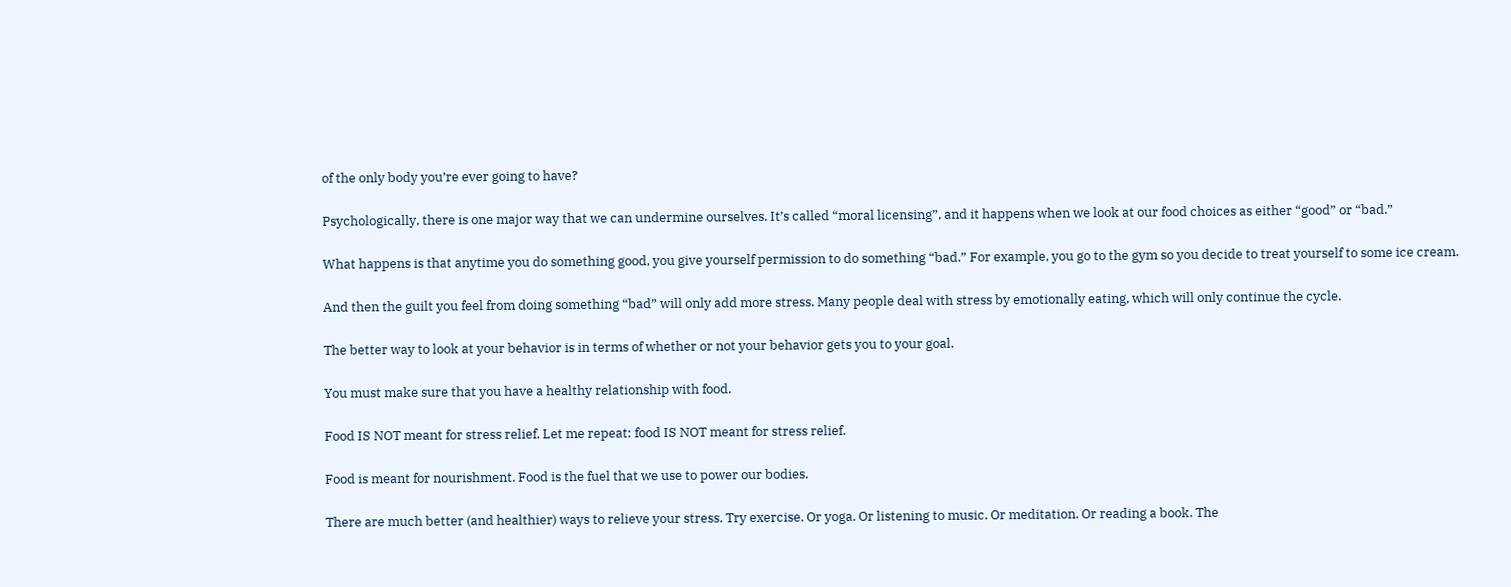of the only body you’re ever going to have?

Psychologically, there is one major way that we can undermine ourselves. It’s called “moral licensing”, and it happens when we look at our food choices as either “good” or “bad.”

What happens is that anytime you do something good, you give yourself permission to do something “bad.” For example, you go to the gym so you decide to treat yourself to some ice cream.

And then the guilt you feel from doing something “bad” will only add more stress. Many people deal with stress by emotionally eating, which will only continue the cycle.

The better way to look at your behavior is in terms of whether or not your behavior gets you to your goal.

You must make sure that you have a healthy relationship with food.

Food IS NOT meant for stress relief. Let me repeat: food IS NOT meant for stress relief.

Food is meant for nourishment. Food is the fuel that we use to power our bodies.

There are much better (and healthier) ways to relieve your stress. Try exercise. Or yoga. Or listening to music. Or meditation. Or reading a book. The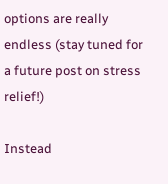options are really endless (stay tuned for a future post on stress relief!)

Instead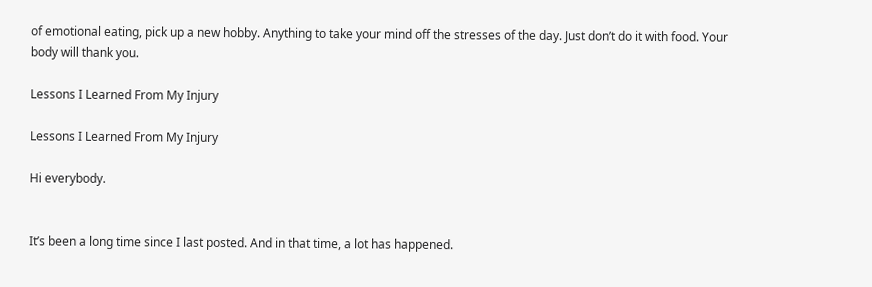of emotional eating, pick up a new hobby. Anything to take your mind off the stresses of the day. Just don’t do it with food. Your body will thank you.

Lessons I Learned From My Injury

Lessons I Learned From My Injury

Hi everybody.


It’s been a long time since I last posted. And in that time, a lot has happened.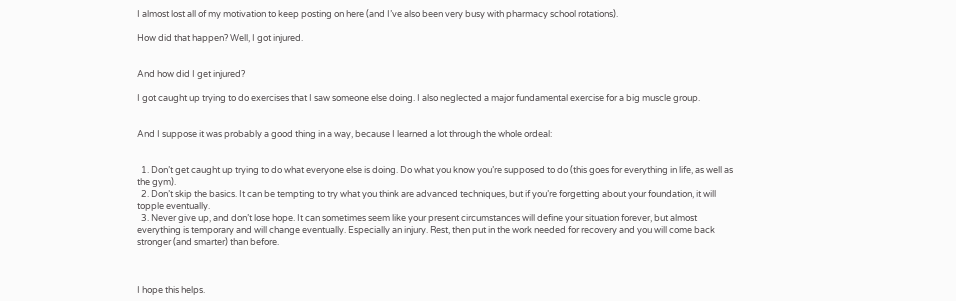I almost lost all of my motivation to keep posting on here (and I’ve also been very busy with pharmacy school rotations).

How did that happen? Well, I got injured.


And how did I get injured?

I got caught up trying to do exercises that I saw someone else doing. I also neglected a major fundamental exercise for a big muscle group.


And I suppose it was probably a good thing in a way, because I learned a lot through the whole ordeal:


  1. Don’t get caught up trying to do what everyone else is doing. Do what you know you’re supposed to do (this goes for everything in life, as well as the gym).
  2. Don’t skip the basics. It can be tempting to try what you think are advanced techniques, but if you’re forgetting about your foundation, it will topple eventually.
  3. Never give up, and don’t lose hope. It can sometimes seem like your present circumstances will define your situation forever, but almost everything is temporary and will change eventually. Especially an injury. Rest, then put in the work needed for recovery and you will come back stronger (and smarter) than before.



I hope this helps.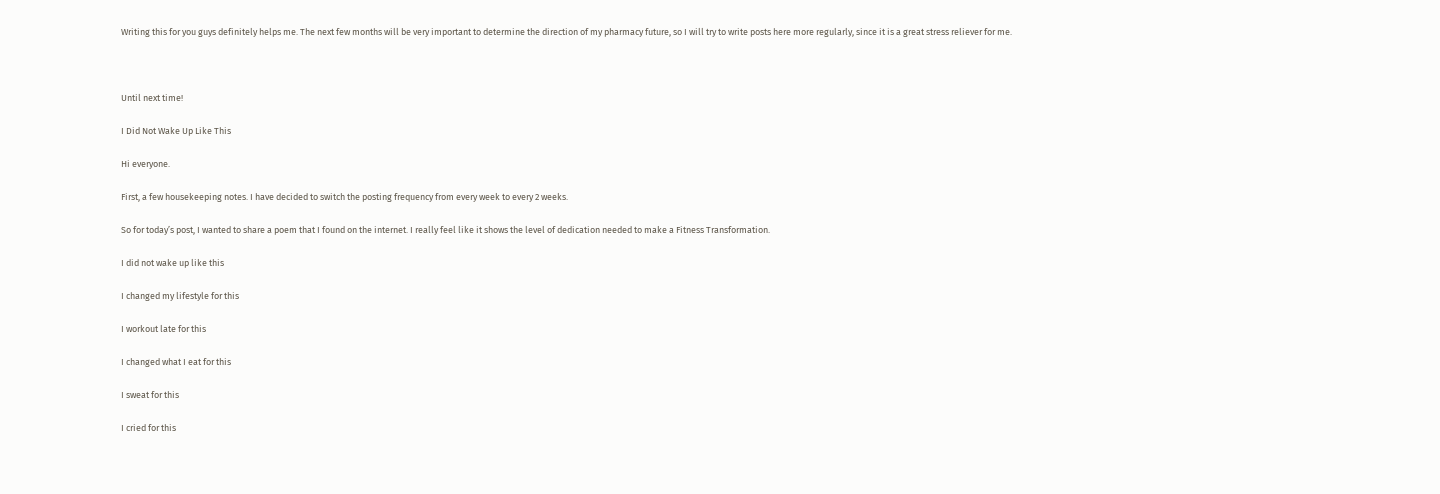Writing this for you guys definitely helps me. The next few months will be very important to determine the direction of my pharmacy future, so I will try to write posts here more regularly, since it is a great stress reliever for me.



Until next time!

I Did Not Wake Up Like This

Hi everyone.

First, a few housekeeping notes. I have decided to switch the posting frequency from every week to every 2 weeks.

So for today’s post, I wanted to share a poem that I found on the internet. I really feel like it shows the level of dedication needed to make a Fitness Transformation.

I did not wake up like this

I changed my lifestyle for this

I workout late for this

I changed what I eat for this

I sweat for this

I cried for this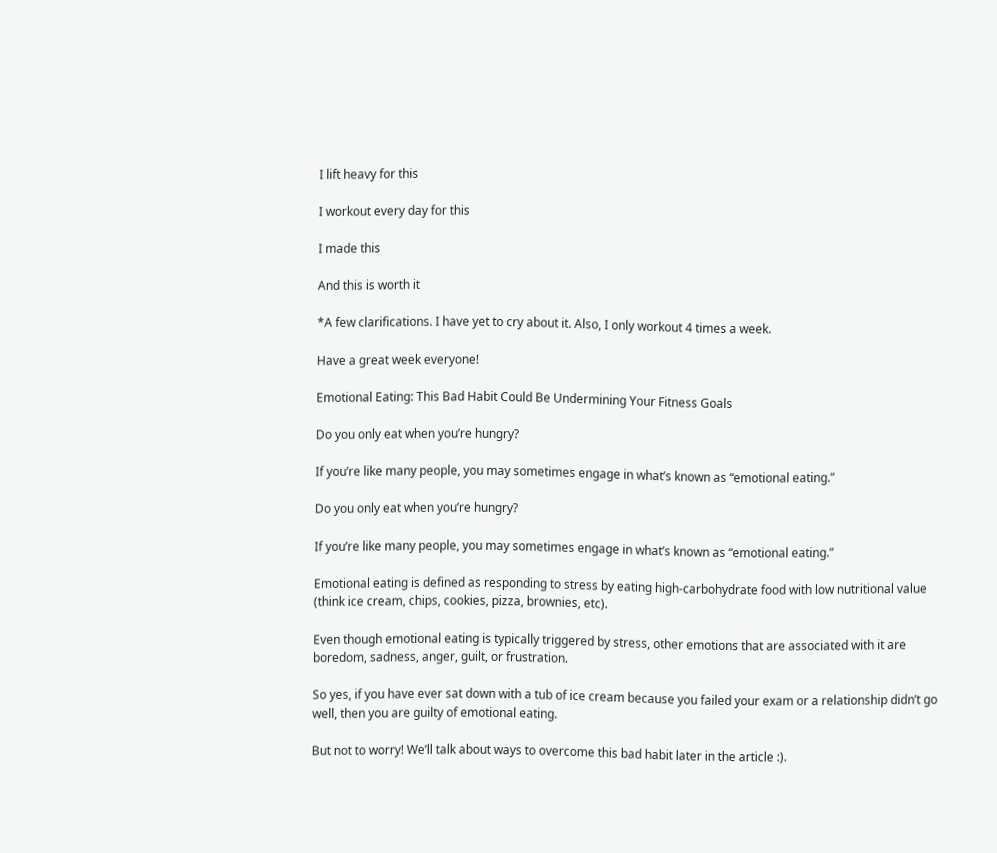I lift heavy for this

I workout every day for this

I made this

And this is worth it

*A few clarifications. I have yet to cry about it. Also, I only workout 4 times a week.

Have a great week everyone!

Emotional Eating: This Bad Habit Could Be Undermining Your Fitness Goals

Do you only eat when you’re hungry?

If you’re like many people, you may sometimes engage in what’s known as “emotional eating.”

Do you only eat when you’re hungry?

If you’re like many people, you may sometimes engage in what’s known as “emotional eating.”

Emotional eating is defined as responding to stress by eating high-carbohydrate food with low nutritional value (think ice cream, chips, cookies, pizza, brownies, etc).

Even though emotional eating is typically triggered by stress, other emotions that are associated with it are boredom, sadness, anger, guilt, or frustration.

So yes, if you have ever sat down with a tub of ice cream because you failed your exam or a relationship didn’t go well, then you are guilty of emotional eating.

But not to worry! We’ll talk about ways to overcome this bad habit later in the article :).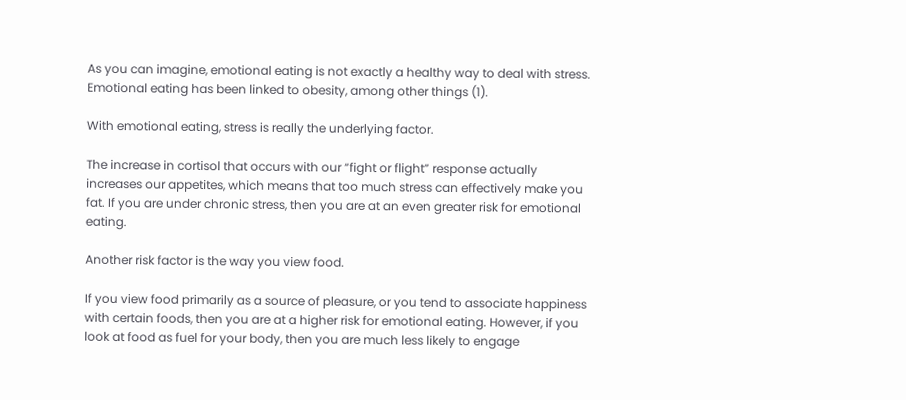As you can imagine, emotional eating is not exactly a healthy way to deal with stress. Emotional eating has been linked to obesity, among other things (1).

With emotional eating, stress is really the underlying factor.

The increase in cortisol that occurs with our “fight or flight” response actually increases our appetites, which means that too much stress can effectively make you fat. If you are under chronic stress, then you are at an even greater risk for emotional eating.

Another risk factor is the way you view food.

If you view food primarily as a source of pleasure, or you tend to associate happiness with certain foods, then you are at a higher risk for emotional eating. However, if you look at food as fuel for your body, then you are much less likely to engage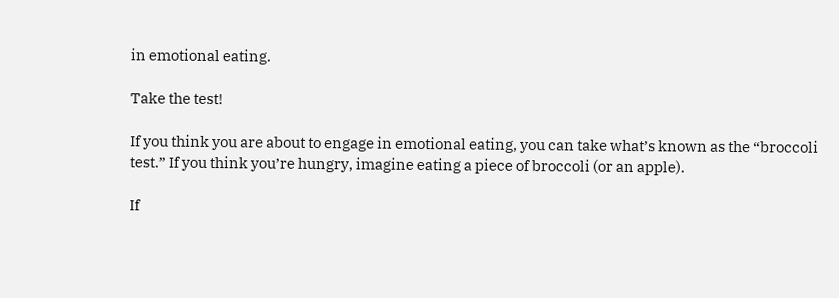in emotional eating.

Take the test!

If you think you are about to engage in emotional eating, you can take what’s known as the “broccoli test.” If you think you’re hungry, imagine eating a piece of broccoli (or an apple).

If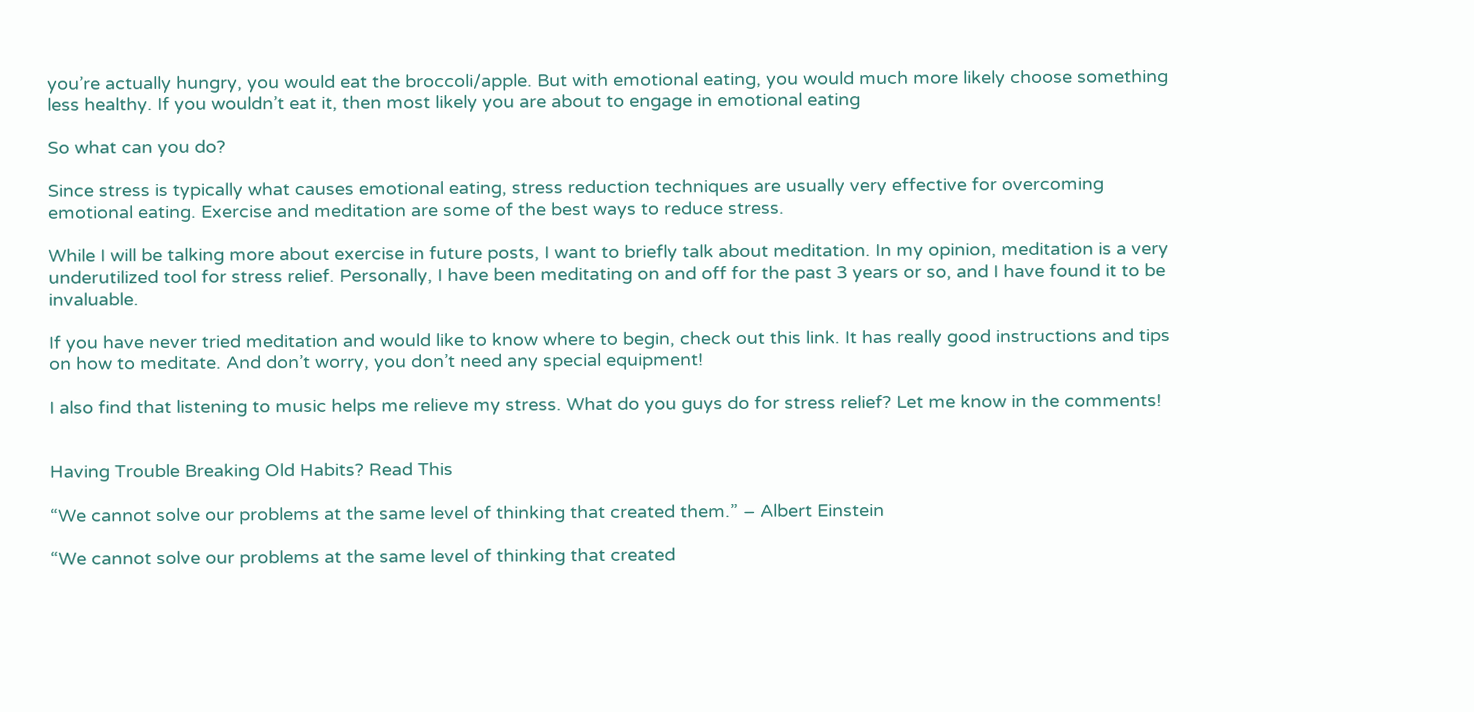you’re actually hungry, you would eat the broccoli/apple. But with emotional eating, you would much more likely choose something less healthy. If you wouldn’t eat it, then most likely you are about to engage in emotional eating

So what can you do?

Since stress is typically what causes emotional eating, stress reduction techniques are usually very effective for overcoming emotional eating. Exercise and meditation are some of the best ways to reduce stress.

While I will be talking more about exercise in future posts, I want to briefly talk about meditation. In my opinion, meditation is a very underutilized tool for stress relief. Personally, I have been meditating on and off for the past 3 years or so, and I have found it to be invaluable.

If you have never tried meditation and would like to know where to begin, check out this link. It has really good instructions and tips on how to meditate. And don’t worry, you don’t need any special equipment!

I also find that listening to music helps me relieve my stress. What do you guys do for stress relief? Let me know in the comments!


Having Trouble Breaking Old Habits? Read This

“We cannot solve our problems at the same level of thinking that created them.” – Albert Einstein

“We cannot solve our problems at the same level of thinking that created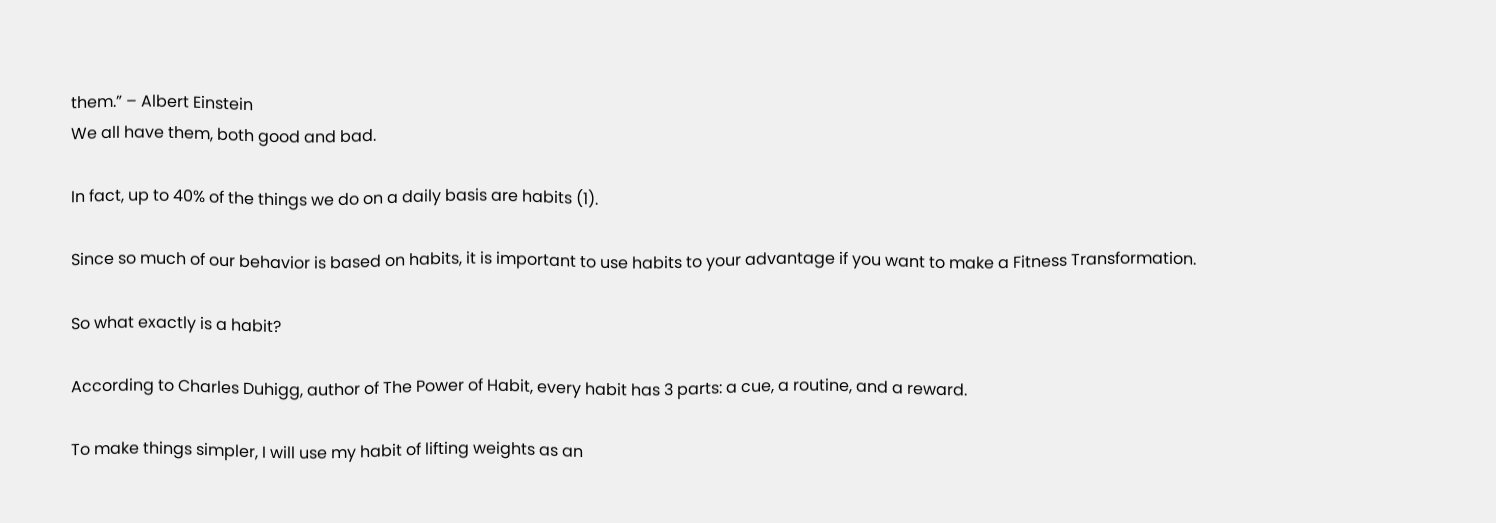them.” – Albert Einstein
We all have them, both good and bad.

In fact, up to 40% of the things we do on a daily basis are habits (1).

Since so much of our behavior is based on habits, it is important to use habits to your advantage if you want to make a Fitness Transformation.

So what exactly is a habit?

According to Charles Duhigg, author of The Power of Habit, every habit has 3 parts: a cue, a routine, and a reward.

To make things simpler, I will use my habit of lifting weights as an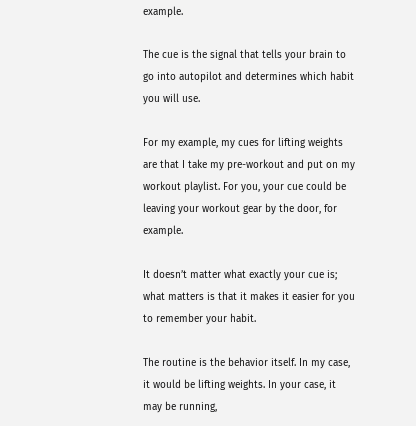example.

The cue is the signal that tells your brain to go into autopilot and determines which habit you will use.

For my example, my cues for lifting weights are that I take my pre-workout and put on my workout playlist. For you, your cue could be leaving your workout gear by the door, for example.

It doesn’t matter what exactly your cue is; what matters is that it makes it easier for you to remember your habit.

The routine is the behavior itself. In my case, it would be lifting weights. In your case, it may be running,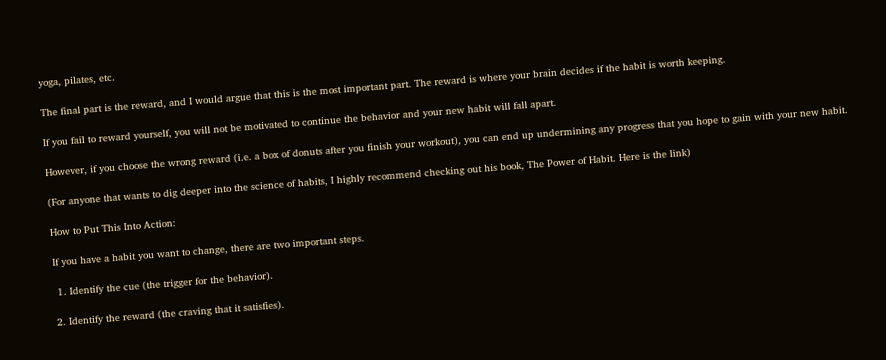yoga, pilates, etc.

The final part is the reward, and I would argue that this is the most important part. The reward is where your brain decides if the habit is worth keeping.

If you fail to reward yourself, you will not be motivated to continue the behavior and your new habit will fall apart.

However, if you choose the wrong reward (i.e. a box of donuts after you finish your workout), you can end up undermining any progress that you hope to gain with your new habit.

(For anyone that wants to dig deeper into the science of habits, I highly recommend checking out his book, The Power of Habit. Here is the link)

How to Put This Into Action:

If you have a habit you want to change, there are two important steps.

 1. Identify the cue (the trigger for the behavior).

2. Identify the reward (the craving that it satisfies).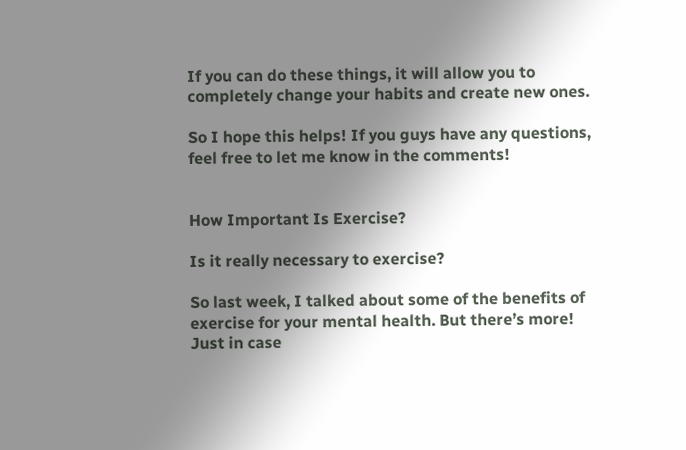If you can do these things, it will allow you to completely change your habits and create new ones.

So I hope this helps! If you guys have any questions, feel free to let me know in the comments!


How Important Is Exercise?

Is it really necessary to exercise?

So last week, I talked about some of the benefits of exercise for your mental health. But there’s more!
Just in case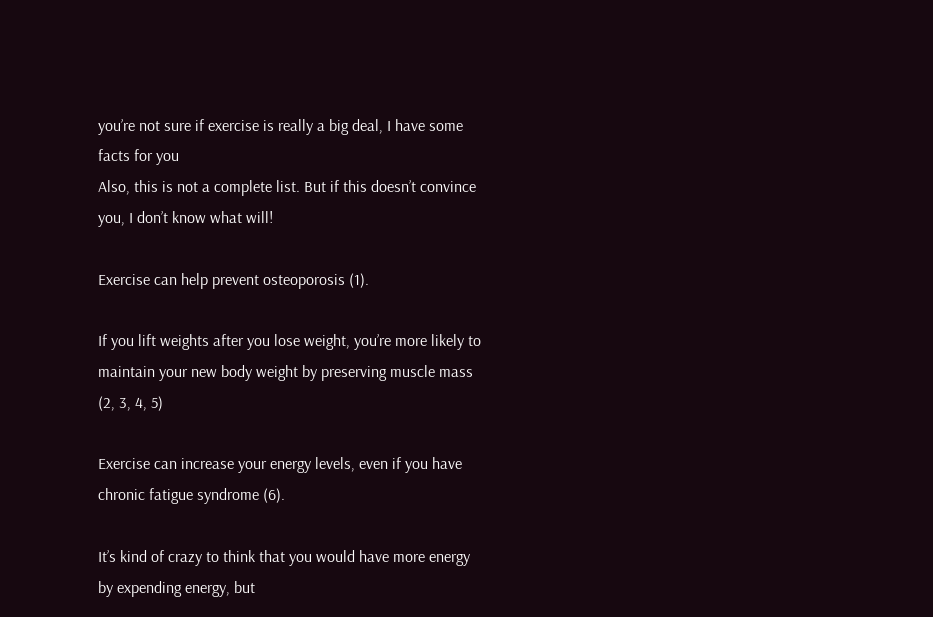you’re not sure if exercise is really a big deal, I have some facts for you
Also, this is not a complete list. But if this doesn’t convince you, I don’t know what will!

Exercise can help prevent osteoporosis (1).

If you lift weights after you lose weight, you’re more likely to maintain your new body weight by preserving muscle mass (2, 3, 4, 5)

Exercise can increase your energy levels, even if you have chronic fatigue syndrome (6).

It’s kind of crazy to think that you would have more energy by expending energy, but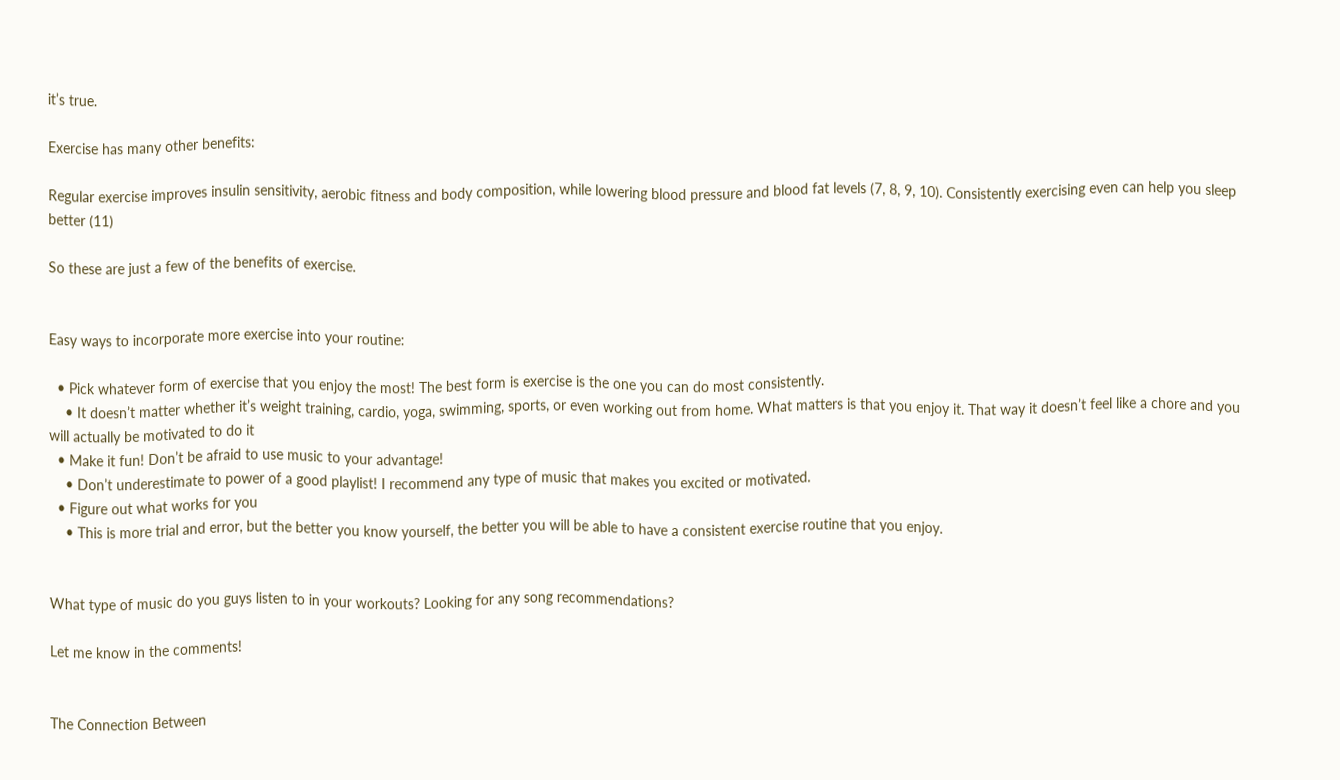it’s true.

Exercise has many other benefits:

Regular exercise improves insulin sensitivity, aerobic fitness and body composition, while lowering blood pressure and blood fat levels (7, 8, 9, 10). Consistently exercising even can help you sleep better (11)

So these are just a few of the benefits of exercise.


Easy ways to incorporate more exercise into your routine:

  • Pick whatever form of exercise that you enjoy the most! The best form is exercise is the one you can do most consistently.
    • It doesn’t matter whether it’s weight training, cardio, yoga, swimming, sports, or even working out from home. What matters is that you enjoy it. That way it doesn’t feel like a chore and you will actually be motivated to do it
  • Make it fun! Don’t be afraid to use music to your advantage!
    • Don’t underestimate to power of a good playlist! I recommend any type of music that makes you excited or motivated.
  • Figure out what works for you
    • This is more trial and error, but the better you know yourself, the better you will be able to have a consistent exercise routine that you enjoy.


What type of music do you guys listen to in your workouts? Looking for any song recommendations?

Let me know in the comments!


The Connection Between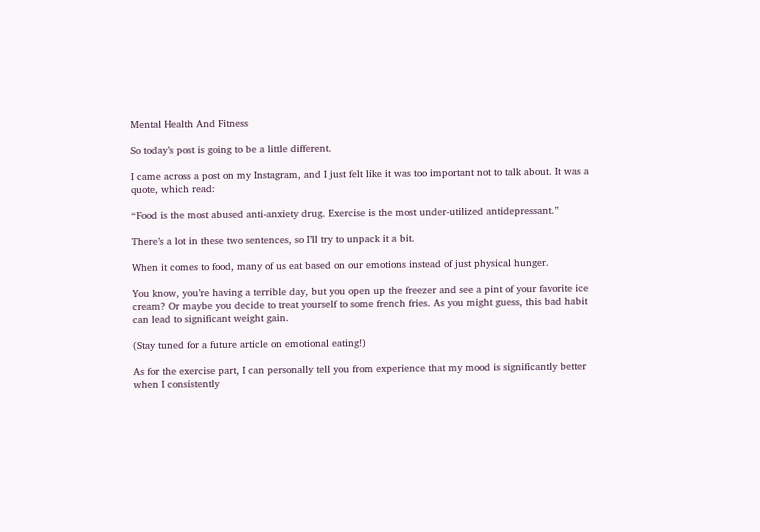Mental Health And Fitness

So today’s post is going to be a little different.

I came across a post on my Instagram, and I just felt like it was too important not to talk about. It was a quote, which read:

“Food is the most abused anti-anxiety drug. Exercise is the most under-utilized antidepressant.”

There’s a lot in these two sentences, so I’ll try to unpack it a bit.

When it comes to food, many of us eat based on our emotions instead of just physical hunger.

You know, you’re having a terrible day, but you open up the freezer and see a pint of your favorite ice cream? Or maybe you decide to treat yourself to some french fries. As you might guess, this bad habit can lead to significant weight gain.

(Stay tuned for a future article on emotional eating!)

As for the exercise part, I can personally tell you from experience that my mood is significantly better when I consistently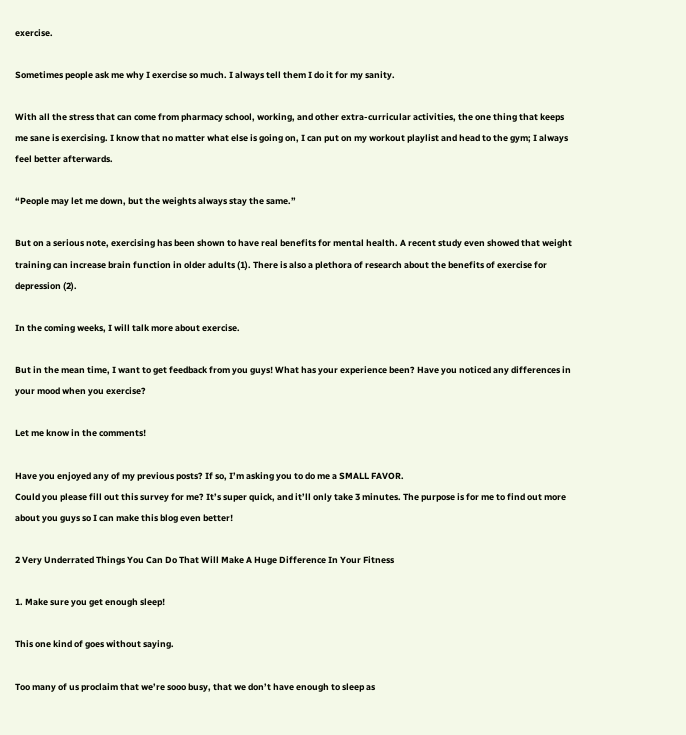exercise.

Sometimes people ask me why I exercise so much. I always tell them I do it for my sanity.

With all the stress that can come from pharmacy school, working, and other extra-curricular activities, the one thing that keeps me sane is exercising. I know that no matter what else is going on, I can put on my workout playlist and head to the gym; I always feel better afterwards.

“People may let me down, but the weights always stay the same.”

But on a serious note, exercising has been shown to have real benefits for mental health. A recent study even showed that weight training can increase brain function in older adults (1). There is also a plethora of research about the benefits of exercise for depression (2).

In the coming weeks, I will talk more about exercise.

But in the mean time, I want to get feedback from you guys! What has your experience been? Have you noticed any differences in your mood when you exercise?

Let me know in the comments!

Have you enjoyed any of my previous posts? If so, I’m asking you to do me a SMALL FAVOR.
Could you please fill out this survey for me? It’s super quick, and it’ll only take 3 minutes. The purpose is for me to find out more about you guys so I can make this blog even better!

2 Very Underrated Things You Can Do That Will Make A Huge Difference In Your Fitness

1. Make sure you get enough sleep!

This one kind of goes without saying.

Too many of us proclaim that we’re sooo busy, that we don’t have enough to sleep as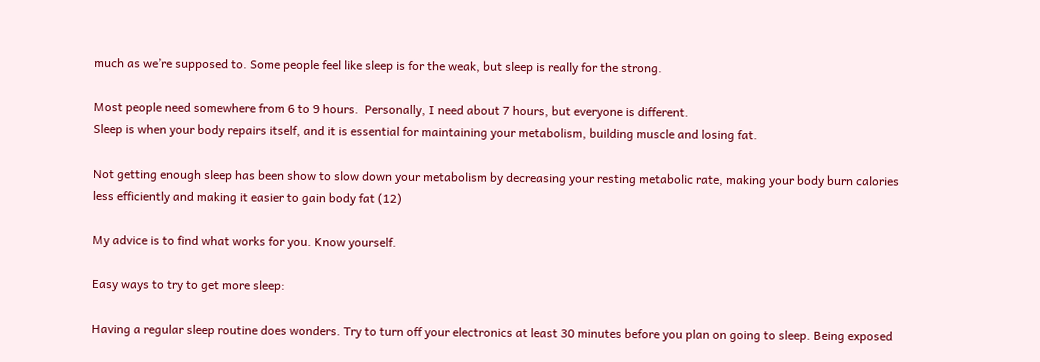much as we’re supposed to. Some people feel like sleep is for the weak, but sleep is really for the strong.

Most people need somewhere from 6 to 9 hours.  Personally, I need about 7 hours, but everyone is different.
Sleep is when your body repairs itself, and it is essential for maintaining your metabolism, building muscle and losing fat.

Not getting enough sleep has been show to slow down your metabolism by decreasing your resting metabolic rate, making your body burn calories less efficiently and making it easier to gain body fat (12)

My advice is to find what works for you. Know yourself.

Easy ways to try to get more sleep:

Having a regular sleep routine does wonders. Try to turn off your electronics at least 30 minutes before you plan on going to sleep. Being exposed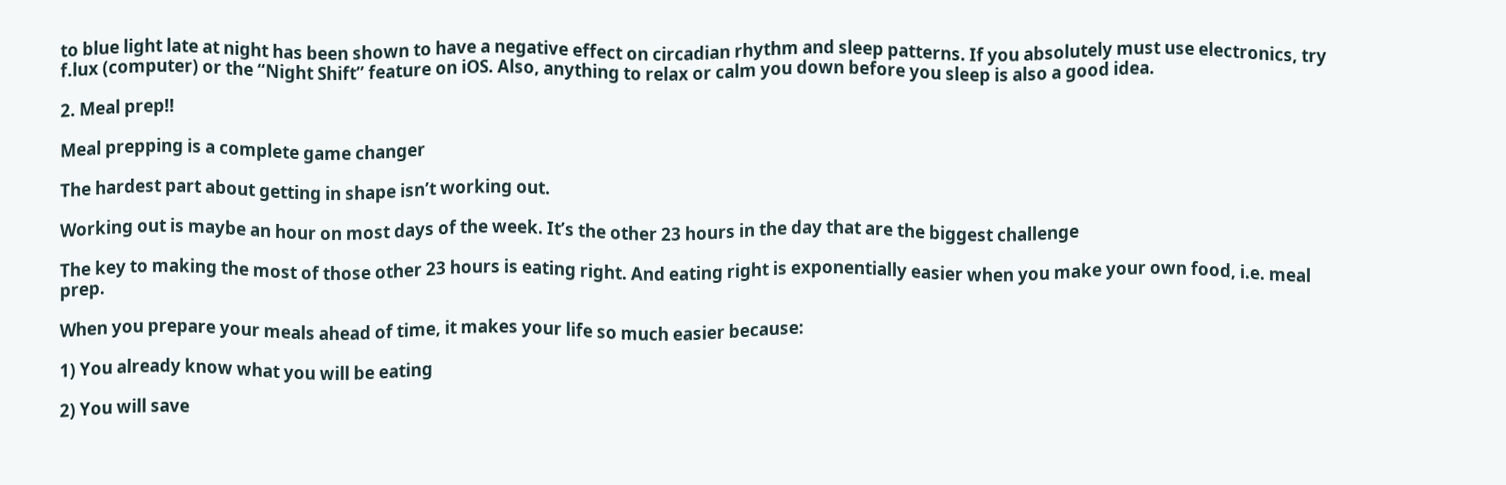to blue light late at night has been shown to have a negative effect on circadian rhythm and sleep patterns. If you absolutely must use electronics, try f.lux (computer) or the “Night Shift” feature on iOS. Also, anything to relax or calm you down before you sleep is also a good idea.

2. Meal prep!!

Meal prepping is a complete game changer

The hardest part about getting in shape isn’t working out.

Working out is maybe an hour on most days of the week. It’s the other 23 hours in the day that are the biggest challenge

The key to making the most of those other 23 hours is eating right. And eating right is exponentially easier when you make your own food, i.e. meal prep.

When you prepare your meals ahead of time, it makes your life so much easier because:

1) You already know what you will be eating

2) You will save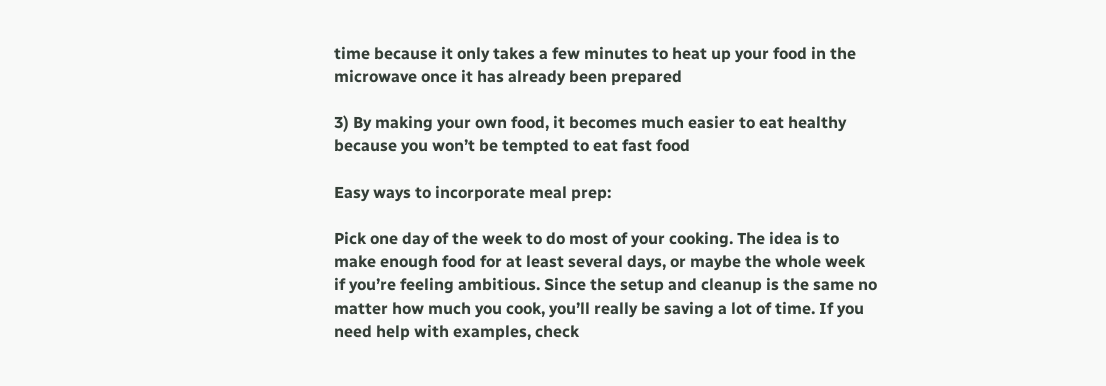time because it only takes a few minutes to heat up your food in the microwave once it has already been prepared

3) By making your own food, it becomes much easier to eat healthy because you won’t be tempted to eat fast food

Easy ways to incorporate meal prep:

Pick one day of the week to do most of your cooking. The idea is to make enough food for at least several days, or maybe the whole week if you’re feeling ambitious. Since the setup and cleanup is the same no matter how much you cook, you’ll really be saving a lot of time. If you need help with examples, check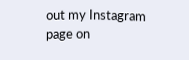out my Instagram page on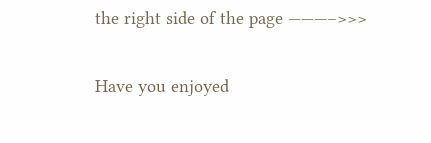the right side of the page ———–>>>

Have you enjoyed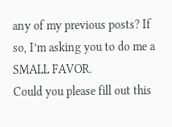any of my previous posts? If so, I’m asking you to do me a SMALL FAVOR.
Could you please fill out this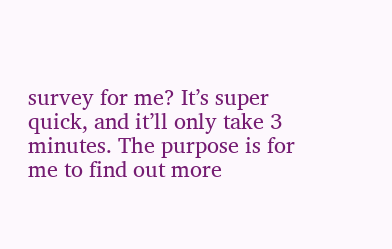survey for me? It’s super quick, and it’ll only take 3 minutes. The purpose is for me to find out more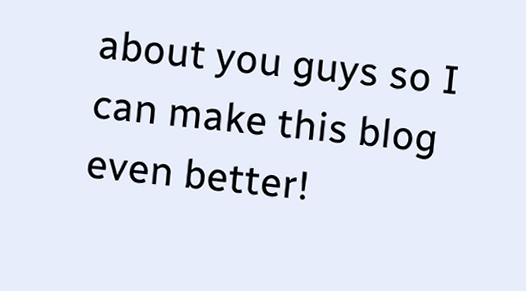about you guys so I can make this blog even better!